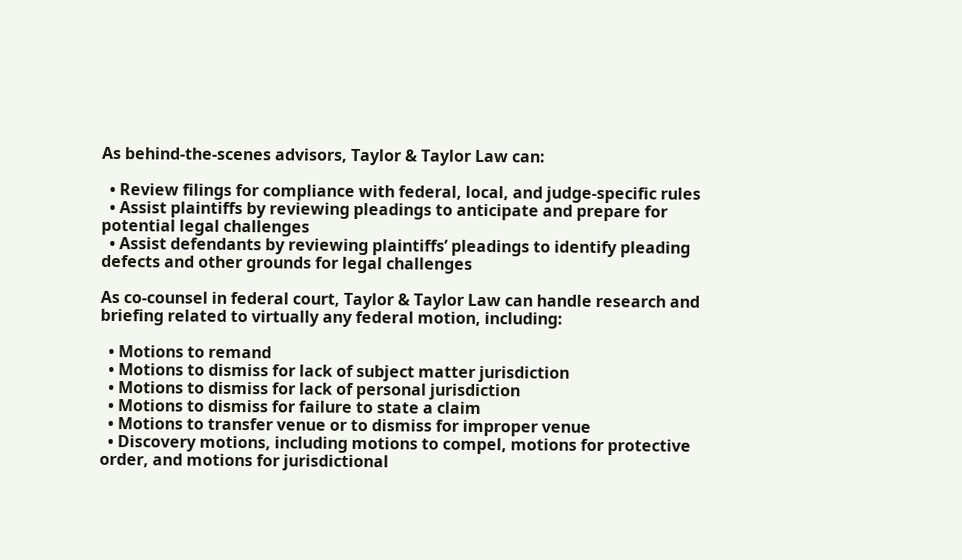As behind-the-scenes advisors, Taylor & Taylor Law can:

  • Review filings for compliance with federal, local, and judge-specific rules
  • Assist plaintiffs by reviewing pleadings to anticipate and prepare for potential legal challenges
  • Assist defendants by reviewing plaintiffs’ pleadings to identify pleading defects and other grounds for legal challenges

As co-counsel in federal court, Taylor & Taylor Law can handle research and briefing related to virtually any federal motion, including:

  • Motions to remand
  • Motions to dismiss for lack of subject matter jurisdiction
  • Motions to dismiss for lack of personal jurisdiction
  • Motions to dismiss for failure to state a claim
  • Motions to transfer venue or to dismiss for improper venue
  • Discovery motions, including motions to compel, motions for protective order, and motions for jurisdictional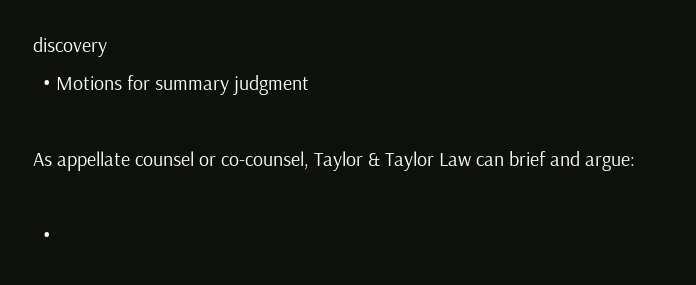discovery
  • Motions for summary judgment

As appellate counsel or co-counsel, Taylor & Taylor Law can brief and argue:

  •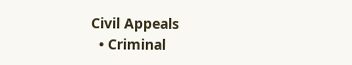Civil Appeals
  • Criminal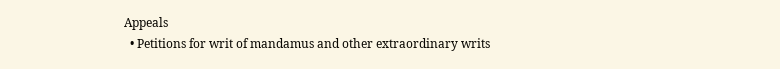Appeals
  • Petitions for writ of mandamus and other extraordinary writs